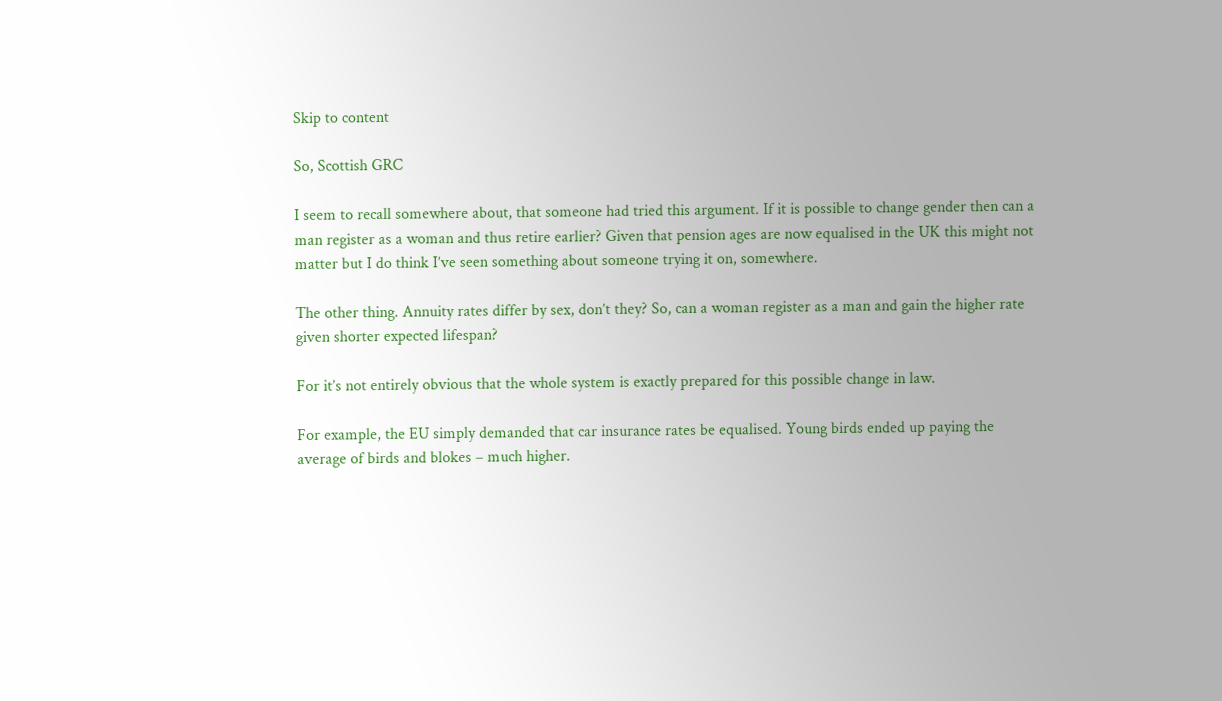Skip to content

So, Scottish GRC

I seem to recall somewhere about, that someone had tried this argument. If it is possible to change gender then can a man register as a woman and thus retire earlier? Given that pension ages are now equalised in the UK this might not matter but I do think I’ve seen something about someone trying it on, somewhere.

The other thing. Annuity rates differ by sex, don’t they? So, can a woman register as a man and gain the higher rate given shorter expected lifespan?

For it’s not entirely obvious that the whole system is exactly prepared for this possible change in law.

For example, the EU simply demanded that car insurance rates be equalised. Young birds ended up paying the average of birds and blokes – much higher.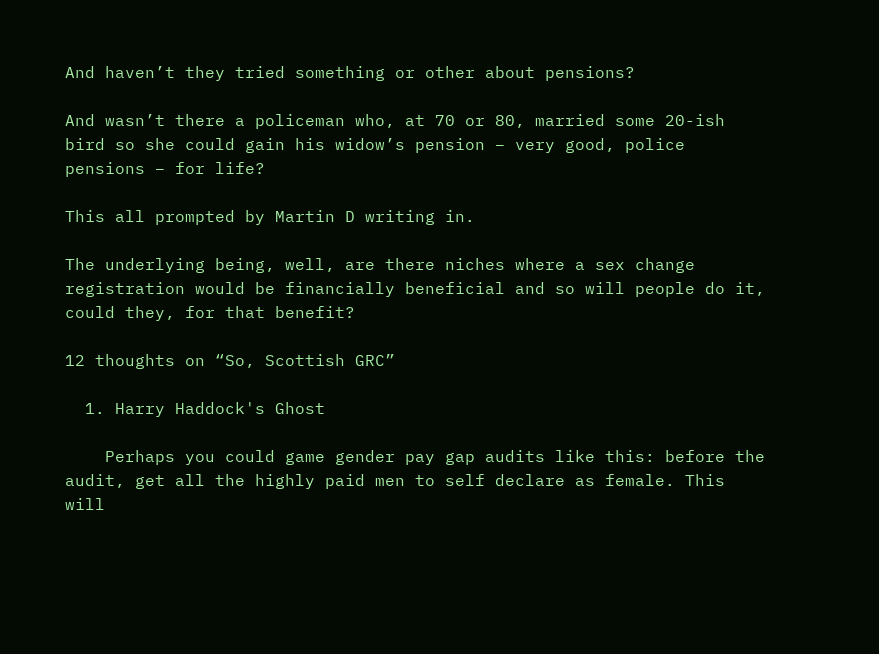And haven’t they tried something or other about pensions?

And wasn’t there a policeman who, at 70 or 80, married some 20-ish bird so she could gain his widow’s pension – very good, police pensions – for life?

This all prompted by Martin D writing in.

The underlying being, well, are there niches where a sex change registration would be financially beneficial and so will people do it, could they, for that benefit?

12 thoughts on “So, Scottish GRC”

  1. Harry Haddock's Ghost

    Perhaps you could game gender pay gap audits like this: before the audit, get all the highly paid men to self declare as female. This will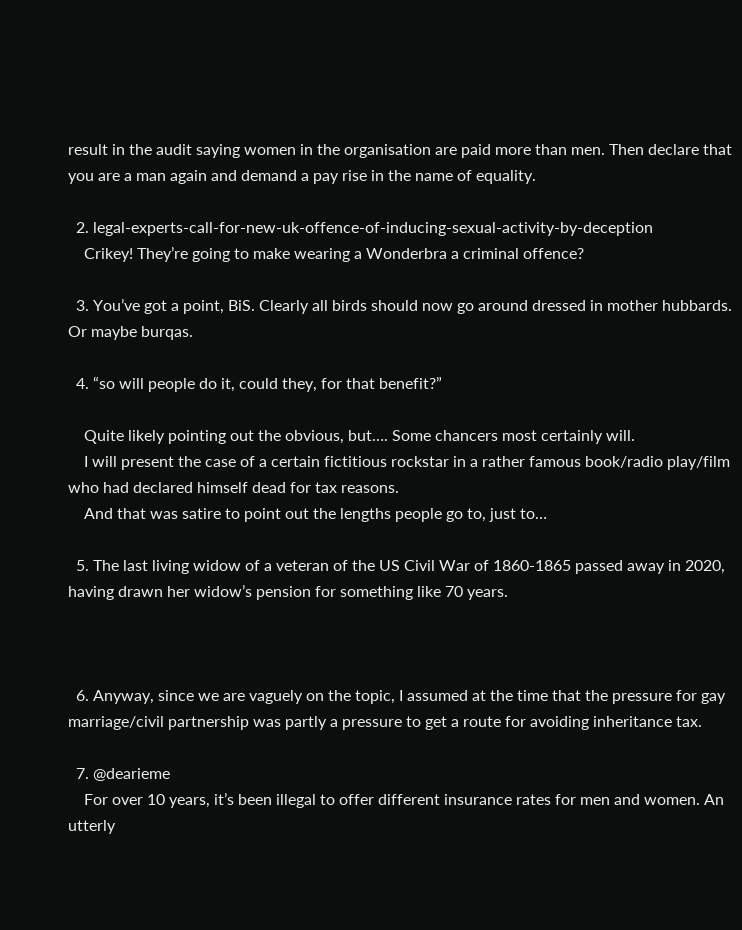result in the audit saying women in the organisation are paid more than men. Then declare that you are a man again and demand a pay rise in the name of equality.

  2. legal-experts-call-for-new-uk-offence-of-inducing-sexual-activity-by-deception
    Crikey! They’re going to make wearing a Wonderbra a criminal offence?

  3. You’ve got a point, BiS. Clearly all birds should now go around dressed in mother hubbards. Or maybe burqas.

  4. “so will people do it, could they, for that benefit?”

    Quite likely pointing out the obvious, but…. Some chancers most certainly will.
    I will present the case of a certain fictitious rockstar in a rather famous book/radio play/film who had declared himself dead for tax reasons.
    And that was satire to point out the lengths people go to, just to…

  5. The last living widow of a veteran of the US Civil War of 1860-1865 passed away in 2020, having drawn her widow’s pension for something like 70 years.



  6. Anyway, since we are vaguely on the topic, I assumed at the time that the pressure for gay marriage/civil partnership was partly a pressure to get a route for avoiding inheritance tax.

  7. @dearieme
    For over 10 years, it’s been illegal to offer different insurance rates for men and women. An utterly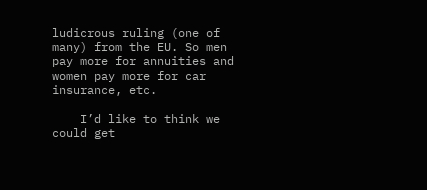ludicrous ruling (one of many) from the EU. So men pay more for annuities and women pay more for car insurance, etc.

    I’d like to think we could get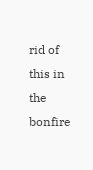rid of this in the bonfire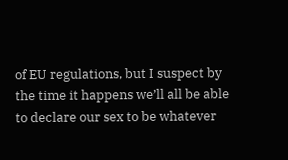of EU regulations, but I suspect by the time it happens we’ll all be able to declare our sex to be whatever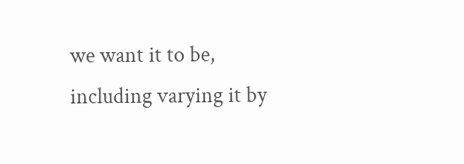we want it to be, including varying it by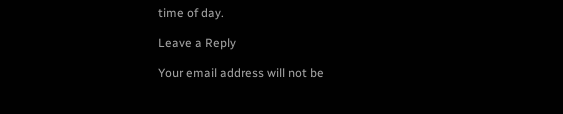time of day.

Leave a Reply

Your email address will not be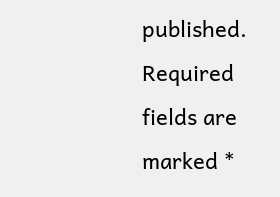published. Required fields are marked *